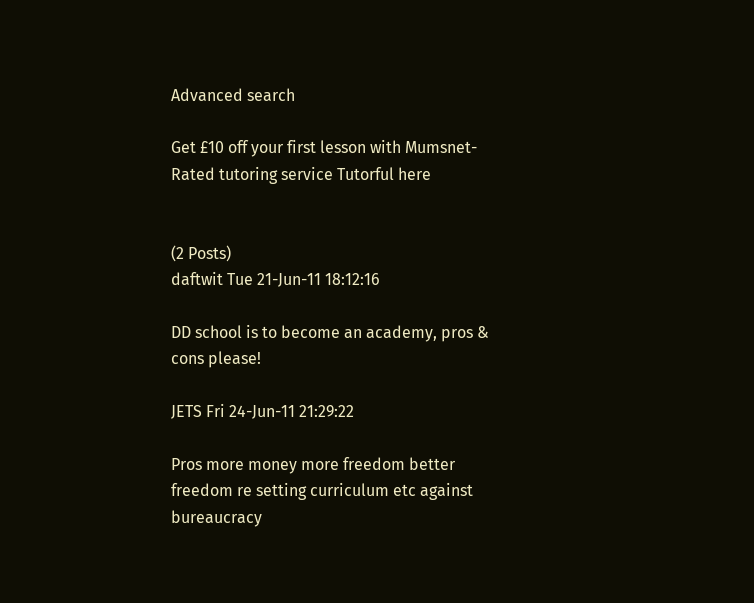Advanced search

Get £10 off your first lesson with Mumsnet-Rated tutoring service Tutorful here


(2 Posts)
daftwit Tue 21-Jun-11 18:12:16

DD school is to become an academy, pros & cons please!

JETS Fri 24-Jun-11 21:29:22

Pros more money more freedom better freedom re setting curriculum etc against bureaucracy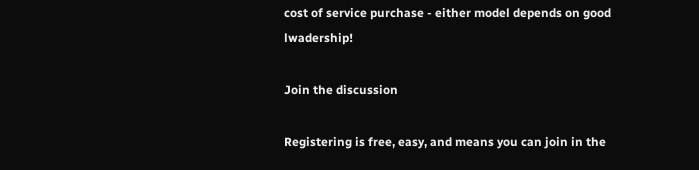cost of service purchase - either model depends on good lwadership!

Join the discussion

Registering is free, easy, and means you can join in the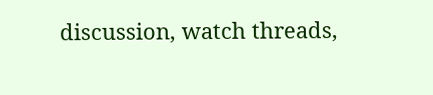discussion, watch threads,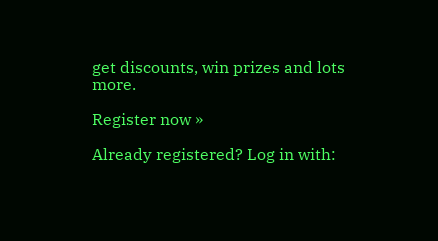get discounts, win prizes and lots more.

Register now »

Already registered? Log in with: